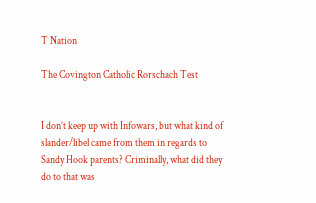T Nation

The Covington Catholic Rorschach Test


I don’t keep up with Infowars, but what kind of slander/libel came from them in regards to Sandy Hook parents? Criminally, what did they do to that was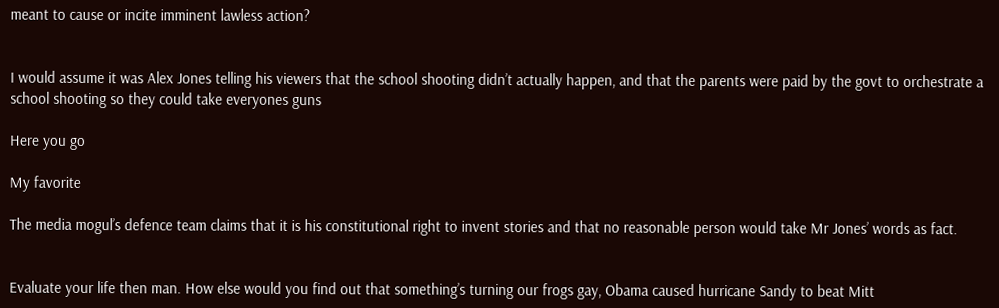meant to cause or incite imminent lawless action?


I would assume it was Alex Jones telling his viewers that the school shooting didn’t actually happen, and that the parents were paid by the govt to orchestrate a school shooting so they could take everyones guns

Here you go

My favorite

The media mogul’s defence team claims that it is his constitutional right to invent stories and that no reasonable person would take Mr Jones’ words as fact.


Evaluate your life then man. How else would you find out that something’s turning our frogs gay, Obama caused hurricane Sandy to beat Mitt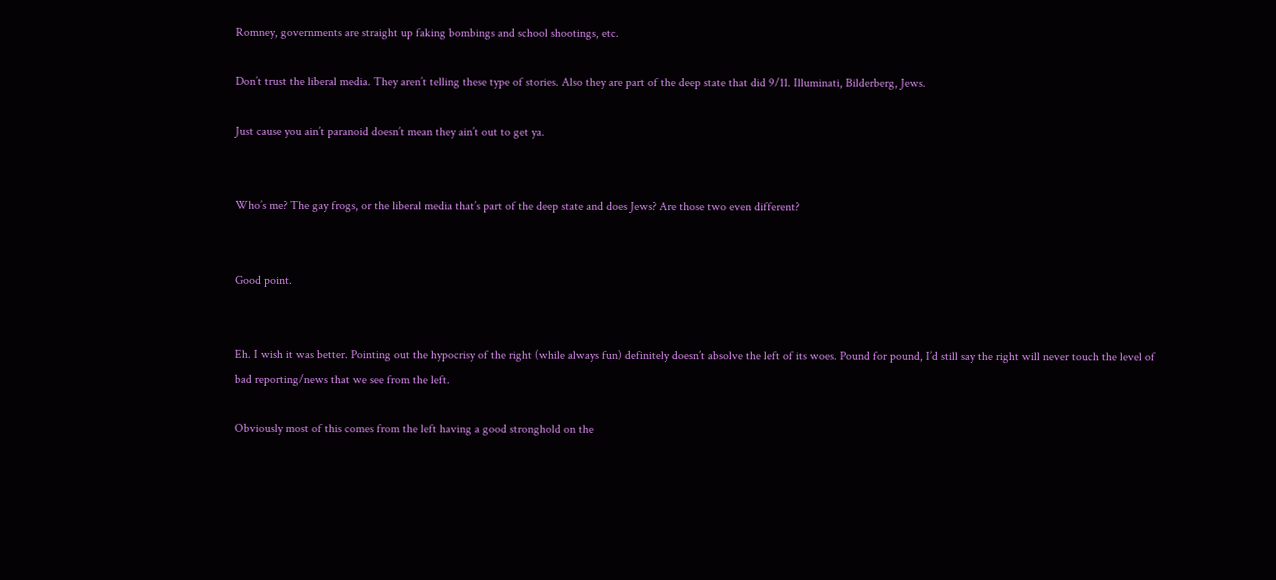Romney, governments are straight up faking bombings and school shootings, etc.

Don’t trust the liberal media. They aren’t telling these type of stories. Also they are part of the deep state that did 9/11. Illuminati, Bilderberg, Jews.

Just cause you ain’t paranoid doesn’t mean they ain’t out to get ya.


Who’s me? The gay frogs, or the liberal media that’s part of the deep state and does Jews? Are those two even different?


Good point.


Eh. I wish it was better. Pointing out the hypocrisy of the right (while always fun) definitely doesn’t absolve the left of its woes. Pound for pound, I’d still say the right will never touch the level of bad reporting/news that we see from the left.

Obviously most of this comes from the left having a good stronghold on the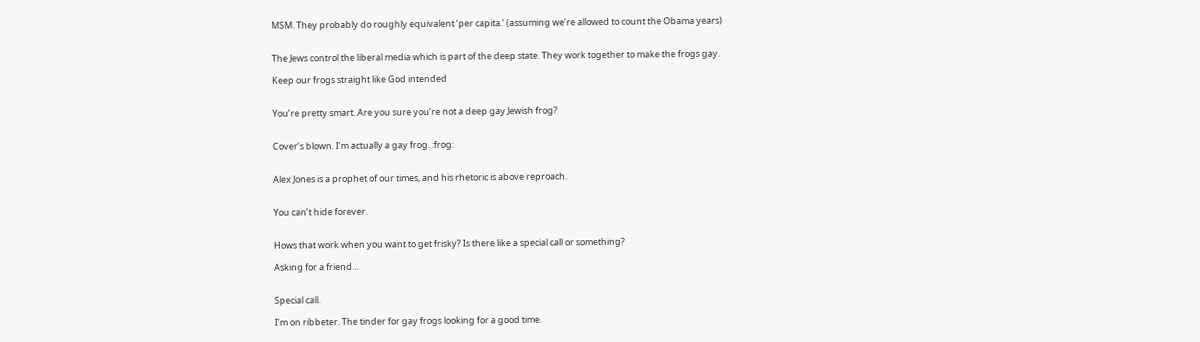MSM. They probably do roughly equivalent ‘per capita.’ (assuming we’re allowed to count the Obama years)


The Jews control the liberal media which is part of the deep state. They work together to make the frogs gay.

Keep our frogs straight like God intended


You’re pretty smart. Are you sure you’re not a deep gay Jewish frog?


Cover’s blown. I’m actually a gay frog. :frog:


Alex Jones is a prophet of our times, and his rhetoric is above reproach.


You can’t hide forever.


Hows that work when you want to get frisky? Is there like a special call or something?

Asking for a friend…


Special call.

I’m on ribbeter. The tinder for gay frogs looking for a good time.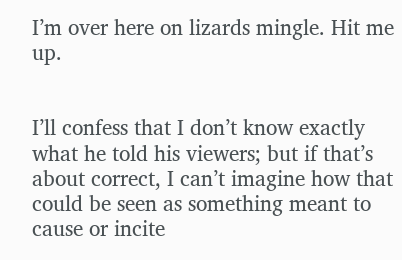I’m over here on lizards mingle. Hit me up.


I’ll confess that I don’t know exactly what he told his viewers; but if that’s about correct, I can’t imagine how that could be seen as something meant to cause or incite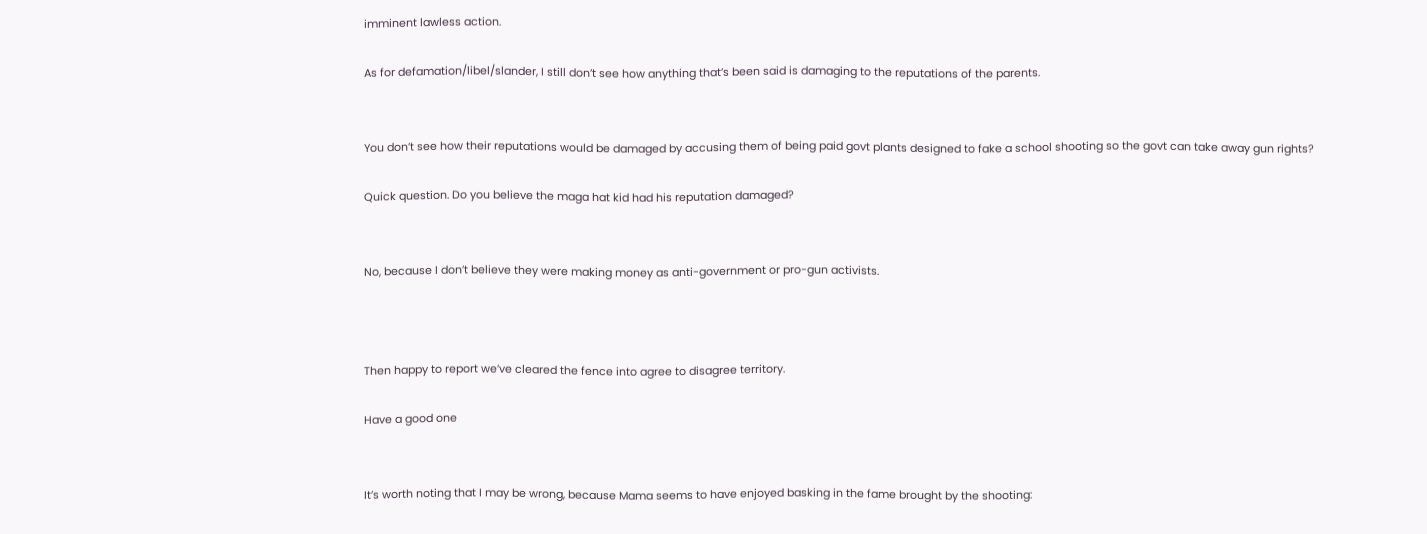imminent lawless action.

As for defamation/libel/slander, I still don’t see how anything that’s been said is damaging to the reputations of the parents.


You don’t see how their reputations would be damaged by accusing them of being paid govt plants designed to fake a school shooting so the govt can take away gun rights?

Quick question. Do you believe the maga hat kid had his reputation damaged?


No, because I don’t believe they were making money as anti-government or pro-gun activists.



Then happy to report we’ve cleared the fence into agree to disagree territory.

Have a good one


It’s worth noting that I may be wrong, because Mama seems to have enjoyed basking in the fame brought by the shooting: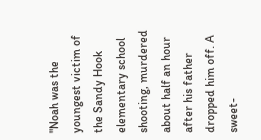"Noah was the youngest victim of the Sandy Hook elementary school shooting, murdered about half an hour after his father dropped him off. A sweet-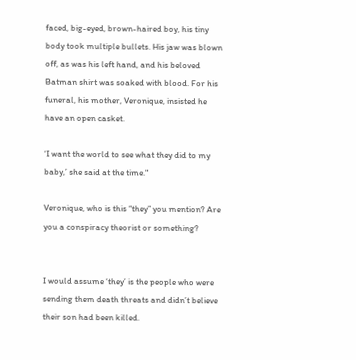faced, big-eyed, brown-haired boy, his tiny body took multiple bullets. His jaw was blown off, as was his left hand, and his beloved Batman shirt was soaked with blood. For his funeral, his mother, Veronique, insisted he have an open casket.

‘I want the world to see what they did to my baby,’ she said at the time."

Veronique, who is this “they” you mention? Are you a conspiracy theorist or something?


I would assume ‘they’ is the people who were sending them death threats and didn’t believe their son had been killed.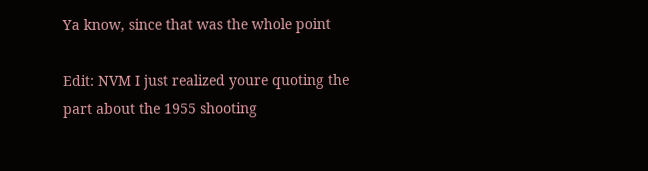Ya know, since that was the whole point

Edit: NVM I just realized youre quoting the part about the 1955 shooting